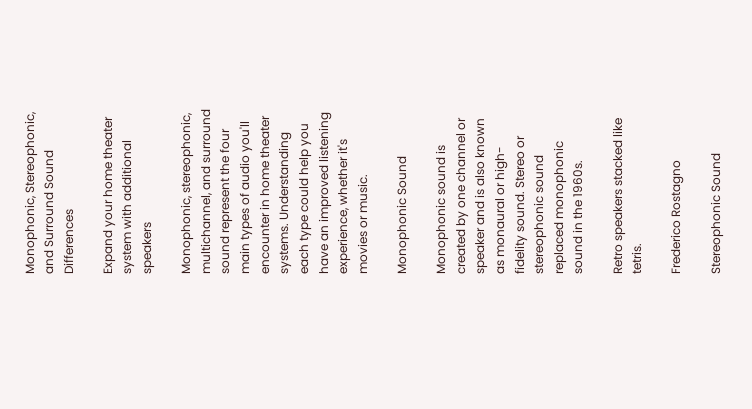Monophonic, Stereophonic, and Surround Sound Differences

Expand your home theater system with additional speakers

Monophonic, stereophonic, multichannel, and surround sound represent the four main types of audio you'll encounter in home theater systems. Understanding each type could help you have an improved listening experience, whether it's movies or music.

Monophonic Sound

Monophonic sound is created by one channel or speaker and is also known as monaural or high-fidelity sound. Stereo or stereophonic sound replaced monophonic sound in the 1960s.

Retro speakers stacked like tetris.

Frederico Rostagno

Stereophonic Sound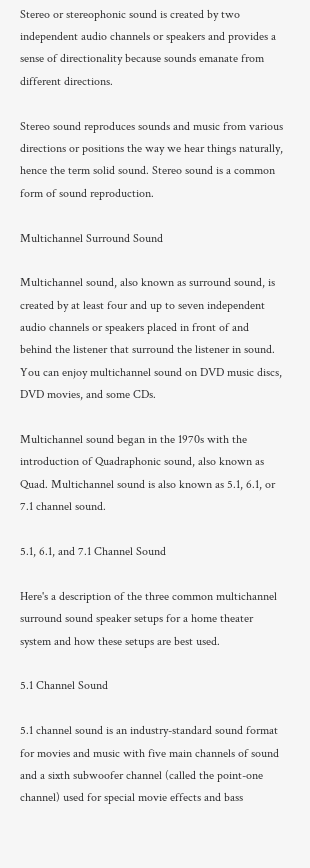Stereo or stereophonic sound is created by two independent audio channels or speakers and provides a sense of directionality because sounds emanate from different directions.

Stereo sound reproduces sounds and music from various directions or positions the way we hear things naturally, hence the term solid sound. Stereo sound is a common form of sound reproduction.

Multichannel Surround Sound

Multichannel sound, also known as surround sound, is created by at least four and up to seven independent audio channels or speakers placed in front of and behind the listener that surround the listener in sound. You can enjoy multichannel sound on DVD music discs, DVD movies, and some CDs.

Multichannel sound began in the 1970s with the introduction of Quadraphonic sound, also known as Quad. Multichannel sound is also known as 5.1, 6.1, or 7.1 channel sound.

5.1, 6.1, and 7.1 Channel Sound

Here's a description of the three common multichannel surround sound speaker setups for a home theater system and how these setups are best used.

5.1 Channel Sound

5.1 channel sound is an industry-standard sound format for movies and music with five main channels of sound and a sixth subwoofer channel (called the point-one channel) used for special movie effects and bass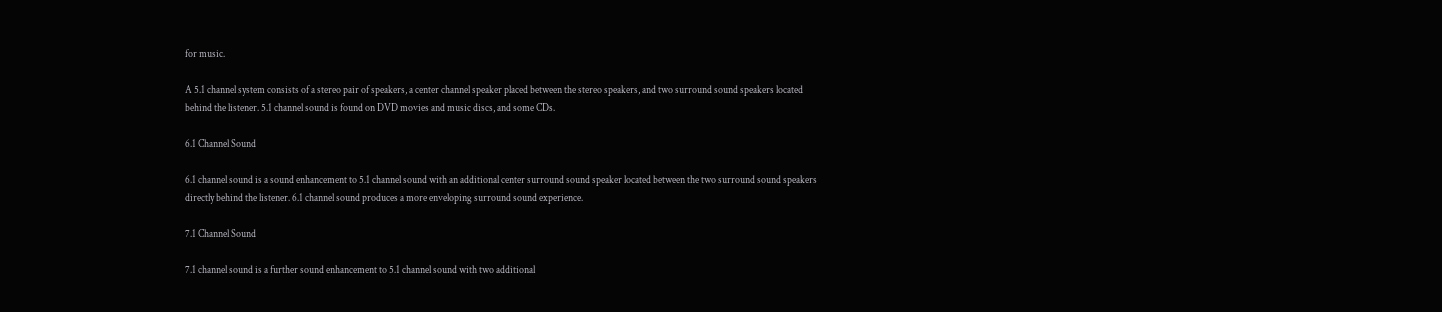for music.

A 5.1 channel system consists of a stereo pair of speakers, a center channel speaker placed between the stereo speakers, and two surround sound speakers located behind the listener. 5.1 channel sound is found on DVD movies and music discs, and some CDs.

6.1 Channel Sound

6.1 channel sound is a sound enhancement to 5.1 channel sound with an additional center surround sound speaker located between the two surround sound speakers directly behind the listener. 6.1 channel sound produces a more enveloping surround sound experience.

7.1 Channel Sound

7.1 channel sound is a further sound enhancement to 5.1 channel sound with two additional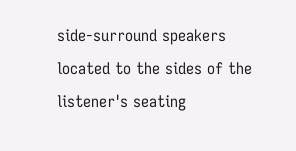side-surround speakers located to the sides of the listener's seating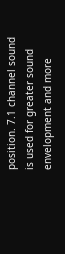position. 7.1 channel sound is used for greater sound envelopment and more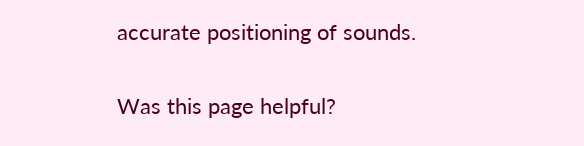accurate positioning of sounds.

Was this page helpful?